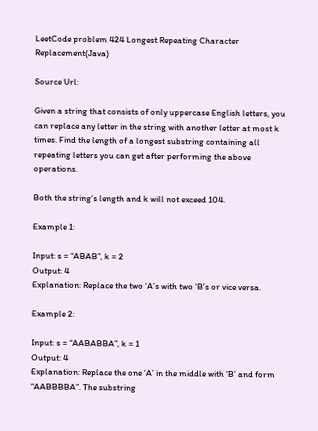LeetCode problem 424 Longest Repeating Character Replacement(Java)

Source Url:

Given a string that consists of only uppercase English letters, you can replace any letter in the string with another letter at most k times. Find the length of a longest substring containing all repeating letters you can get after performing the above operations.

Both the string’s length and k will not exceed 104.

Example 1:

Input: s = “ABAB”, k = 2
Output: 4
Explanation: Replace the two ‘A’s with two ‘B’s or vice versa.

Example 2:

Input: s = “AABABBA”, k = 1
Output: 4
Explanation: Replace the one ‘A’ in the middle with ‘B’ and form “AABBBBA”. The substring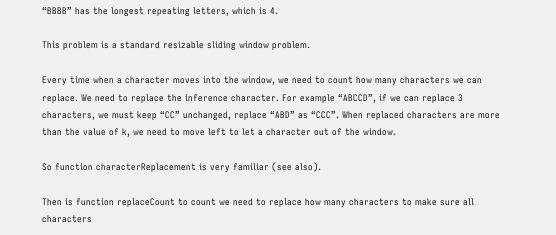“BBBB” has the longest repeating letters, which is 4.

This problem is a standard resizable sliding window problem.

Every time when a character moves into the window, we need to count how many characters we can replace. We need to replace the inference character. For example “ABCCD”, if we can replace 3 characters, we must keep “CC” unchanged, replace “ABD” as “CCC”. When replaced characters are more than the value of k, we need to move left to let a character out of the window.

So function characterReplacement is very familiar (see also).

Then is function replaceCount to count we need to replace how many characters to make sure all characters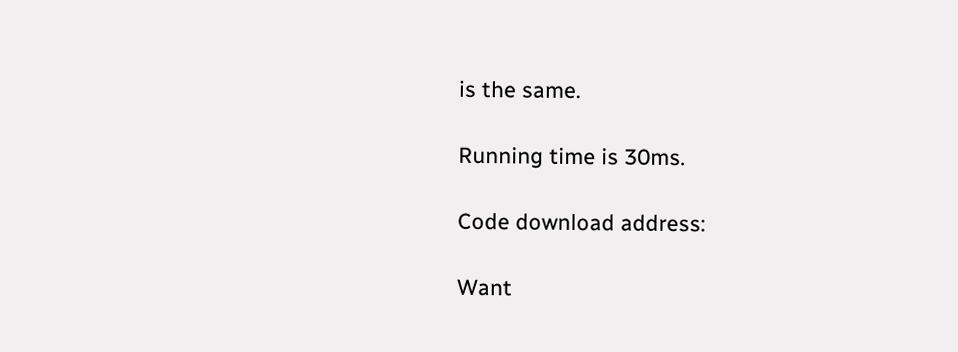is the same.

Running time is 30ms.

Code download address:

Want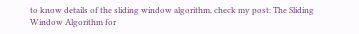to know details of the sliding window algorithm, check my post: The Sliding Window Algorithm for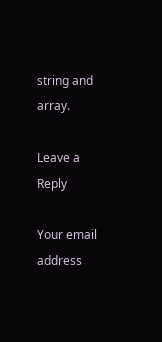string and array.

Leave a Reply

Your email address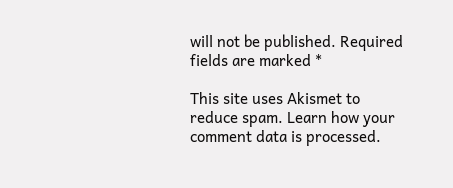will not be published. Required fields are marked *

This site uses Akismet to reduce spam. Learn how your comment data is processed.